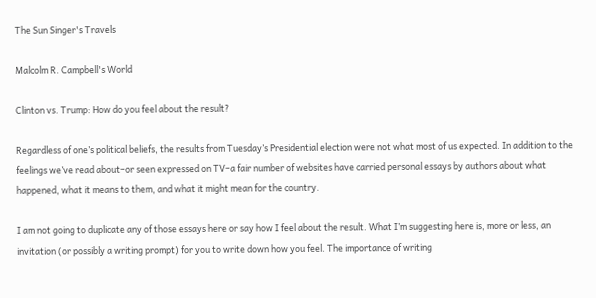The Sun Singer's Travels

Malcolm R. Campbell's World

Clinton vs. Trump: How do you feel about the result?

Regardless of one’s political beliefs, the results from Tuesday’s Presidential election were not what most of us expected. In addition to the feelings we’ve read about–or seen expressed on TV–a fair number of websites have carried personal essays by authors about what happened, what it means to them, and what it might mean for the country.

I am not going to duplicate any of those essays here or say how I feel about the result. What I’m suggesting here is, more or less, an invitation (or possibly a writing prompt) for you to write down how you feel. The importance of writing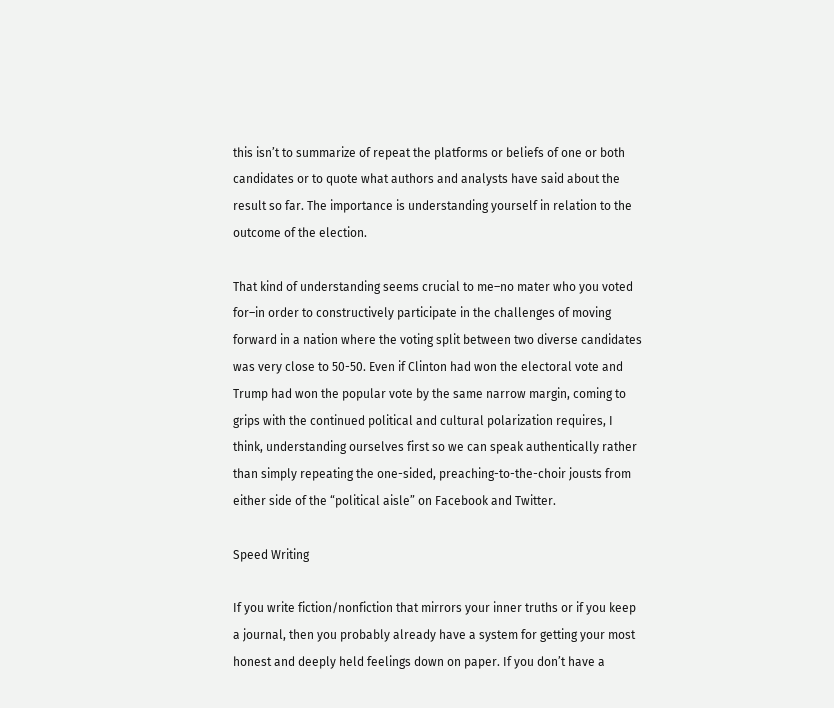this isn’t to summarize of repeat the platforms or beliefs of one or both candidates or to quote what authors and analysts have said about the result so far. The importance is understanding yourself in relation to the outcome of the election.

That kind of understanding seems crucial to me–no mater who you voted for–in order to constructively participate in the challenges of moving forward in a nation where the voting split between two diverse candidates was very close to 50-50. Even if Clinton had won the electoral vote and Trump had won the popular vote by the same narrow margin, coming to grips with the continued political and cultural polarization requires, I think, understanding ourselves first so we can speak authentically rather than simply repeating the one-sided, preaching-to-the-choir jousts from either side of the “political aisle” on Facebook and Twitter.

Speed Writing

If you write fiction/nonfiction that mirrors your inner truths or if you keep a journal, then you probably already have a system for getting your most honest and deeply held feelings down on paper. If you don’t have a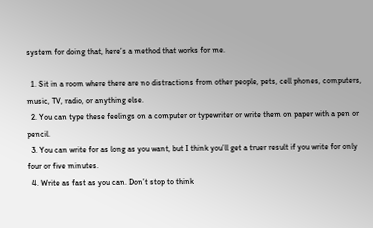system for doing that, here’s a method that works for me.

  1. Sit in a room where there are no distractions from other people, pets, cell phones, computers, music, TV, radio, or anything else.
  2. You can type these feelings on a computer or typewriter or write them on paper with a pen or pencil.
  3. You can write for as long as you want, but I think you’ll get a truer result if you write for only four or five minutes.
  4. Write as fast as you can. Don’t stop to think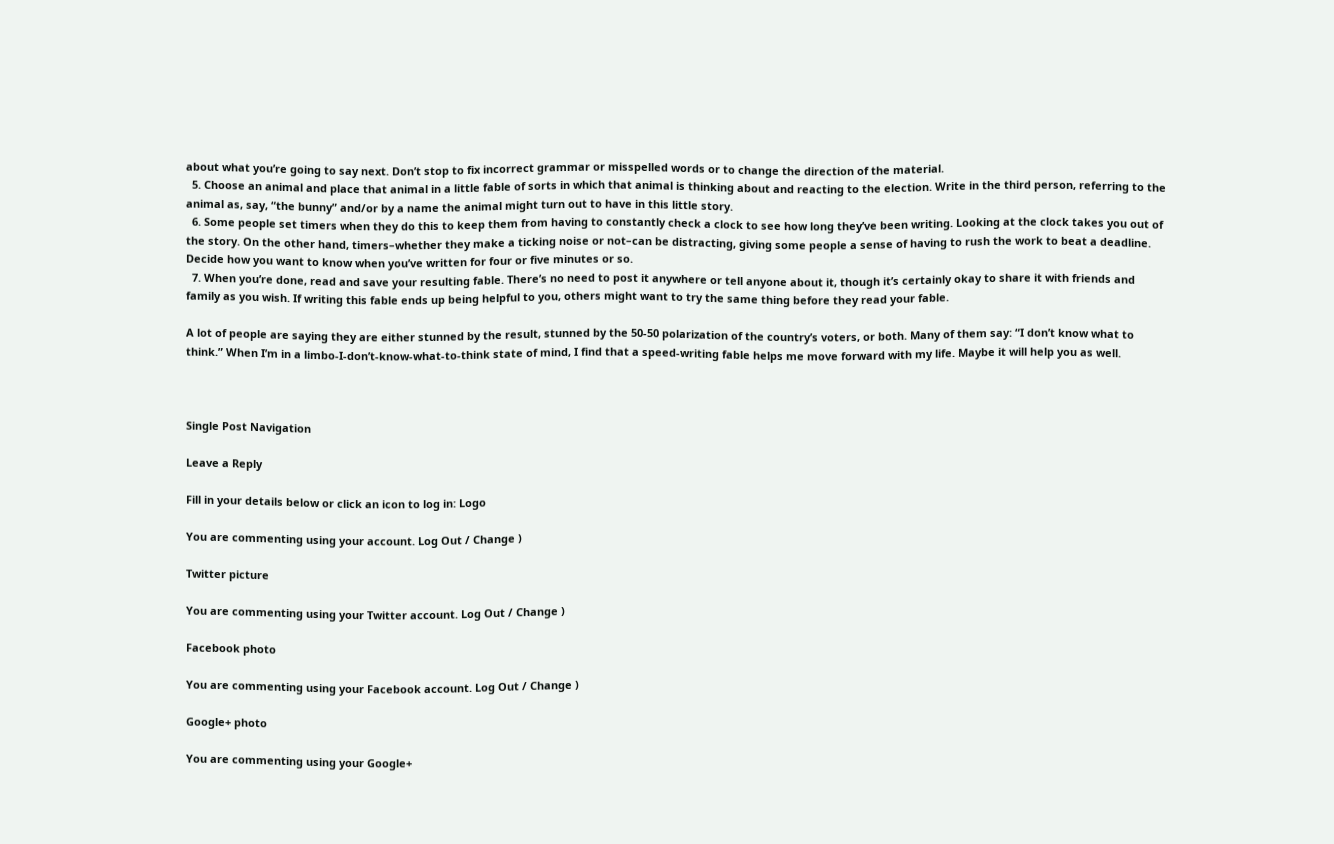about what you’re going to say next. Don’t stop to fix incorrect grammar or misspelled words or to change the direction of the material.
  5. Choose an animal and place that animal in a little fable of sorts in which that animal is thinking about and reacting to the election. Write in the third person, referring to the animal as, say, “the bunny” and/or by a name the animal might turn out to have in this little story.
  6. Some people set timers when they do this to keep them from having to constantly check a clock to see how long they’ve been writing. Looking at the clock takes you out of the story. On the other hand, timers–whether they make a ticking noise or not–can be distracting, giving some people a sense of having to rush the work to beat a deadline. Decide how you want to know when you’ve written for four or five minutes or so.
  7. When you’re done, read and save your resulting fable. There’s no need to post it anywhere or tell anyone about it, though it’s certainly okay to share it with friends and family as you wish. If writing this fable ends up being helpful to you, others might want to try the same thing before they read your fable.

A lot of people are saying they are either stunned by the result, stunned by the 50-50 polarization of the country’s voters, or both. Many of them say: “I don’t know what to think.” When I’m in a limbo-I-don’t-know-what-to-think state of mind, I find that a speed-writing fable helps me move forward with my life. Maybe it will help you as well.



Single Post Navigation

Leave a Reply

Fill in your details below or click an icon to log in: Logo

You are commenting using your account. Log Out / Change )

Twitter picture

You are commenting using your Twitter account. Log Out / Change )

Facebook photo

You are commenting using your Facebook account. Log Out / Change )

Google+ photo

You are commenting using your Google+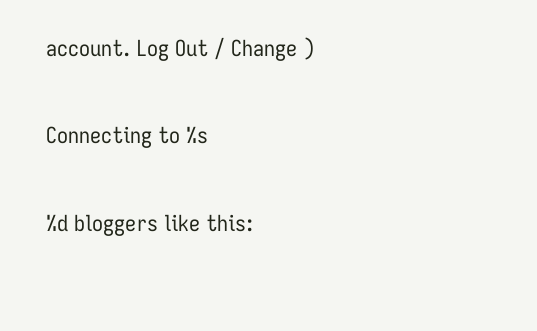account. Log Out / Change )

Connecting to %s

%d bloggers like this: